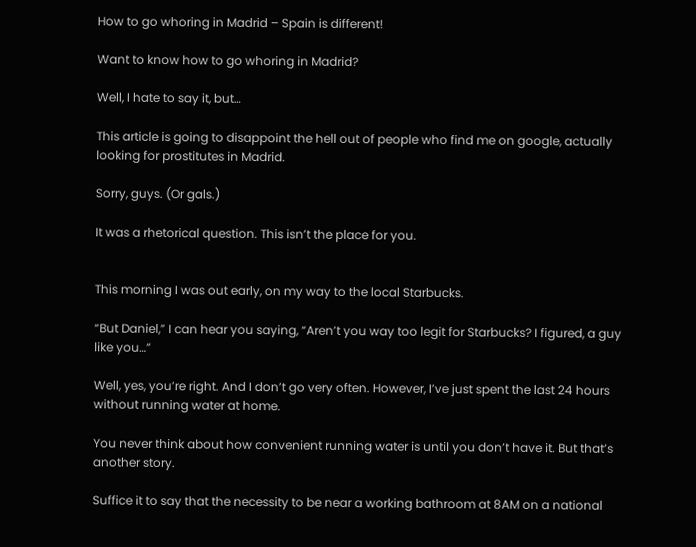How to go whoring in Madrid – Spain is different!

Want to know how to go whoring in Madrid?

Well, I hate to say it, but…

This article is going to disappoint the hell out of people who find me on google, actually looking for prostitutes in Madrid.

Sorry, guys. (Or gals.)

It was a rhetorical question. This isn’t the place for you.


This morning I was out early, on my way to the local Starbucks.

“But Daniel,” I can hear you saying, “Aren’t you way too legit for Starbucks? I figured, a guy like you…”

Well, yes, you’re right. And I don’t go very often. However, I’ve just spent the last 24 hours without running water at home.

You never think about how convenient running water is until you don’t have it. But that’s another story.

Suffice it to say that the necessity to be near a working bathroom at 8AM on a national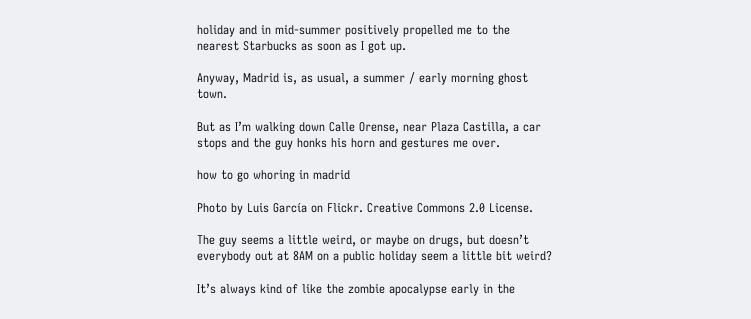holiday and in mid-summer positively propelled me to the nearest Starbucks as soon as I got up.

Anyway, Madrid is, as usual, a summer / early morning ghost town.

But as I’m walking down Calle Orense, near Plaza Castilla, a car stops and the guy honks his horn and gestures me over.

how to go whoring in madrid

Photo by Luis García on Flickr. Creative Commons 2.0 License.

The guy seems a little weird, or maybe on drugs, but doesn’t everybody out at 8AM on a public holiday seem a little bit weird?

It’s always kind of like the zombie apocalypse early in the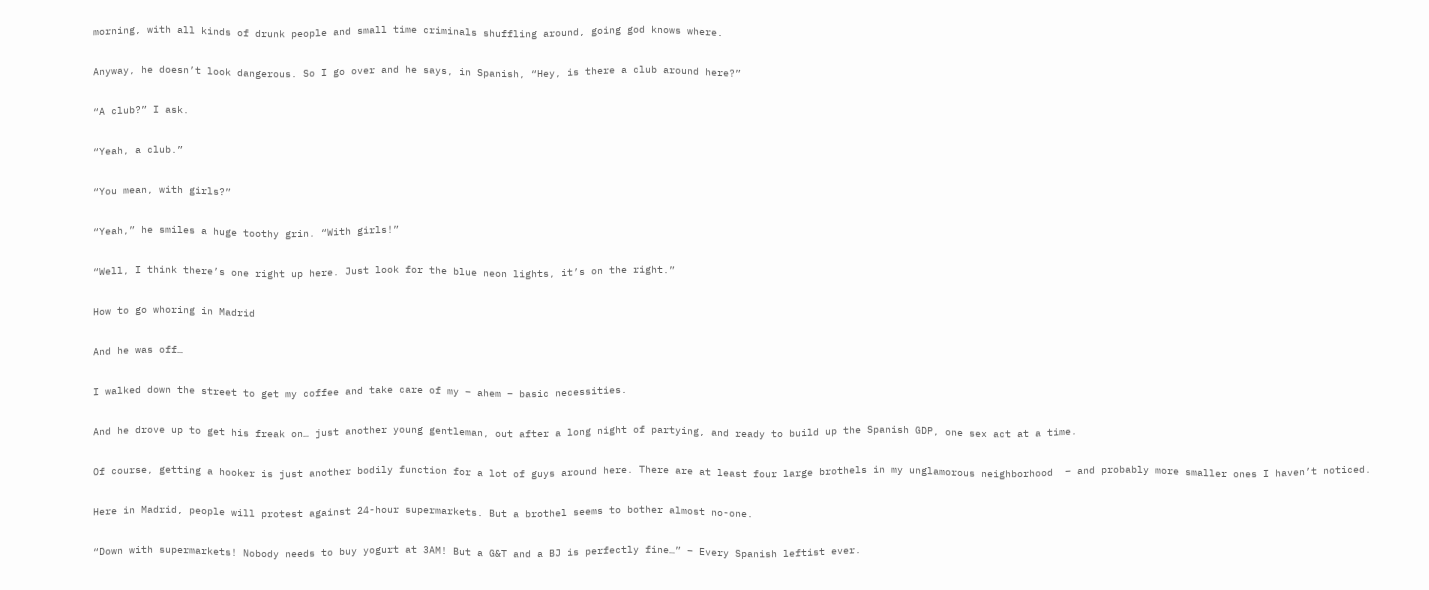morning, with all kinds of drunk people and small time criminals shuffling around, going god knows where.

Anyway, he doesn’t look dangerous. So I go over and he says, in Spanish, “Hey, is there a club around here?”

“A club?” I ask.

“Yeah, a club.”

“You mean, with girls?”

“Yeah,” he smiles a huge toothy grin. “With girls!”

“Well, I think there’s one right up here. Just look for the blue neon lights, it’s on the right.”

How to go whoring in Madrid

And he was off…

I walked down the street to get my coffee and take care of my – ahem – basic necessities.

And he drove up to get his freak on… just another young gentleman, out after a long night of partying, and ready to build up the Spanish GDP, one sex act at a time.

Of course, getting a hooker is just another bodily function for a lot of guys around here. There are at least four large brothels in my unglamorous neighborhood  – and probably more smaller ones I haven’t noticed.

Here in Madrid, people will protest against 24-hour supermarkets. But a brothel seems to bother almost no-one.

“Down with supermarkets! Nobody needs to buy yogurt at 3AM! But a G&T and a BJ is perfectly fine…” – Every Spanish leftist ever.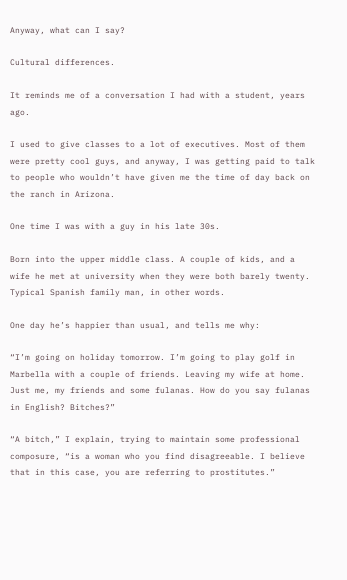Anyway, what can I say?

Cultural differences.

It reminds me of a conversation I had with a student, years ago.

I used to give classes to a lot of executives. Most of them were pretty cool guys, and anyway, I was getting paid to talk to people who wouldn’t have given me the time of day back on the ranch in Arizona.

One time I was with a guy in his late 30s.

Born into the upper middle class. A couple of kids, and a wife he met at university when they were both barely twenty. Typical Spanish family man, in other words.

One day he’s happier than usual, and tells me why:

“I’m going on holiday tomorrow. I’m going to play golf in Marbella with a couple of friends. Leaving my wife at home. Just me, my friends and some fulanas. How do you say fulanas in English? Bitches?”

“A bitch,” I explain, trying to maintain some professional composure, “is a woman who you find disagreeable. I believe that in this case, you are referring to prostitutes.”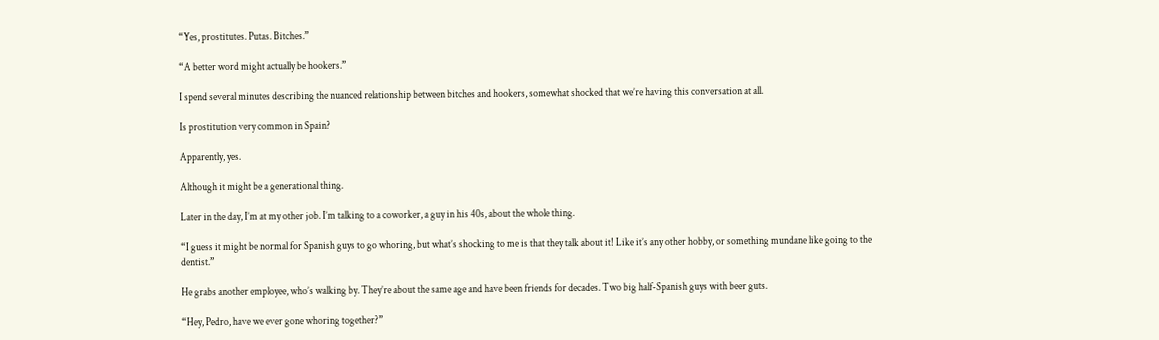“Yes, prostitutes. Putas. Bitches.”

“A better word might actually be hookers.”

I spend several minutes describing the nuanced relationship between bitches and hookers, somewhat shocked that we’re having this conversation at all.

Is prostitution very common in Spain?

Apparently, yes.

Although it might be a generational thing.

Later in the day, I’m at my other job. I’m talking to a coworker, a guy in his 40s, about the whole thing.

“I guess it might be normal for Spanish guys to go whoring, but what’s shocking to me is that they talk about it! Like it’s any other hobby, or something mundane like going to the dentist.”

He grabs another employee, who’s walking by. They’re about the same age and have been friends for decades. Two big half-Spanish guys with beer guts.

“Hey, Pedro, have we ever gone whoring together?”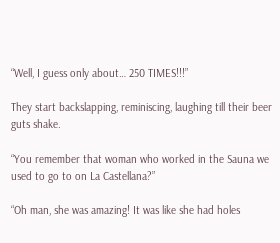“Well, I guess only about… 250 TIMES!!!”

They start backslapping, reminiscing, laughing till their beer guts shake.

“You remember that woman who worked in the Sauna we used to go to on La Castellana?”

“Oh man, she was amazing! It was like she had holes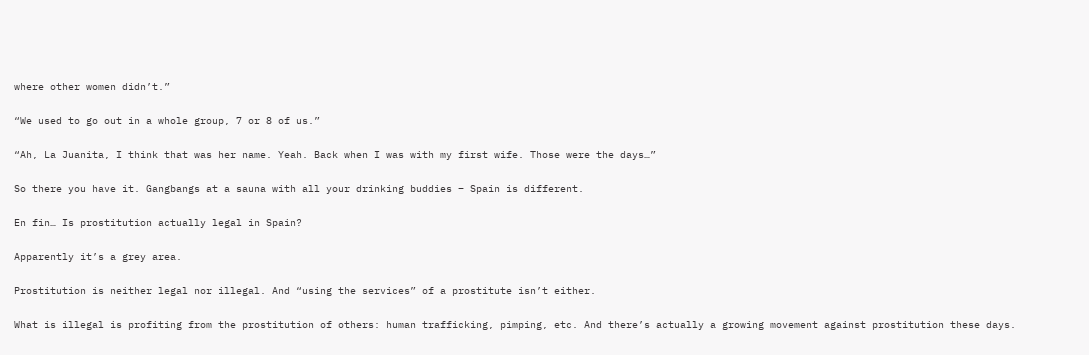where other women didn’t.”

“We used to go out in a whole group, 7 or 8 of us.”

“Ah, La Juanita, I think that was her name. Yeah. Back when I was with my first wife. Those were the days…”

So there you have it. Gangbangs at a sauna with all your drinking buddies – Spain is different.

En fin… Is prostitution actually legal in Spain?

Apparently it’s a grey area.

Prostitution is neither legal nor illegal. And “using the services” of a prostitute isn’t either.

What is illegal is profiting from the prostitution of others: human trafficking, pimping, etc. And there’s actually a growing movement against prostitution these days.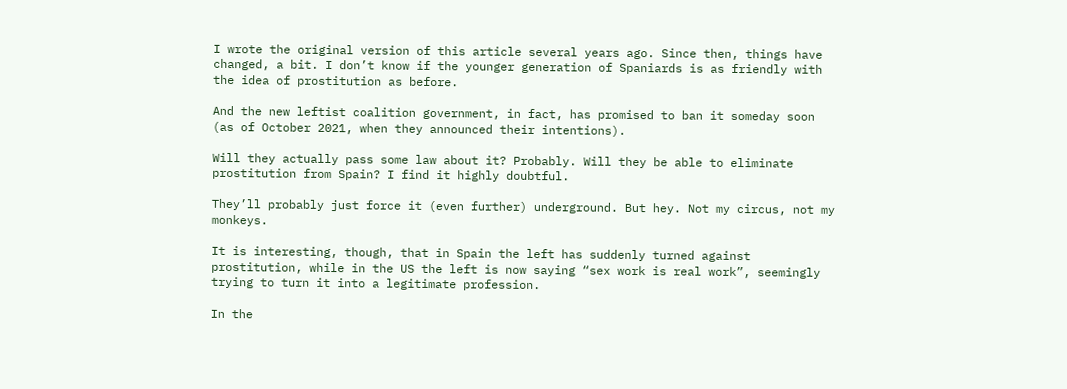I wrote the original version of this article several years ago. Since then, things have changed, a bit. I don’t know if the younger generation of Spaniards is as friendly with the idea of prostitution as before.

And the new leftist coalition government, in fact, has promised to ban it someday soon (as of October 2021, when they announced their intentions).

Will they actually pass some law about it? Probably. Will they be able to eliminate prostitution from Spain? I find it highly doubtful.

They’ll probably just force it (even further) underground. But hey. Not my circus, not my monkeys.

It is interesting, though, that in Spain the left has suddenly turned against prostitution, while in the US the left is now saying “sex work is real work”, seemingly trying to turn it into a legitimate profession.

In the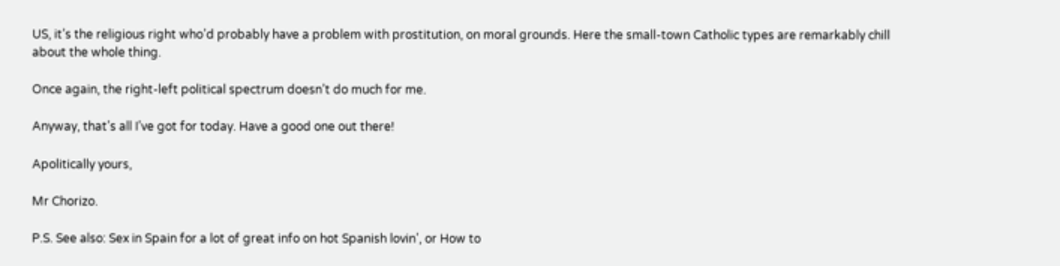US, it’s the religious right who’d probably have a problem with prostitution, on moral grounds. Here the small-town Catholic types are remarkably chill about the whole thing.

Once again, the right-left political spectrum doesn’t do much for me.

Anyway, that’s all I’ve got for today. Have a good one out there!

Apolitically yours,

Mr Chorizo.

P.S. See also: Sex in Spain for a lot of great info on hot Spanish lovin’, or How to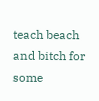teach beach and bitch for some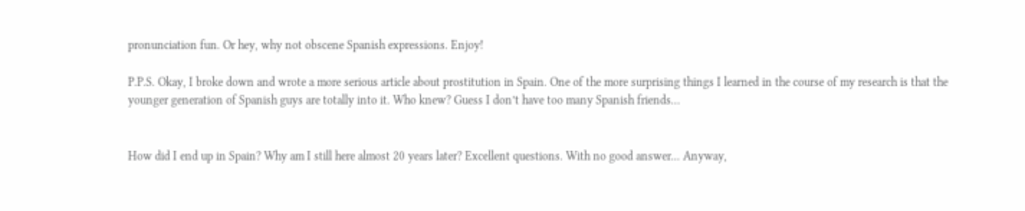pronunciation fun. Or hey, why not obscene Spanish expressions. Enjoy!

P.P.S. Okay, I broke down and wrote a more serious article about prostitution in Spain. One of the more surprising things I learned in the course of my research is that the younger generation of Spanish guys are totally into it. Who knew? Guess I don’t have too many Spanish friends…


How did I end up in Spain? Why am I still here almost 20 years later? Excellent questions. With no good answer... Anyway,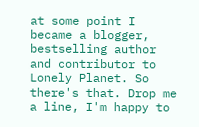at some point I became a blogger, bestselling author and contributor to Lonely Planet. So there's that. Drop me a line, I'm happy to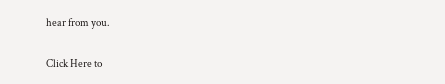hear from you.

Click Here to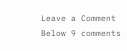Leave a Comment Below 9 comments